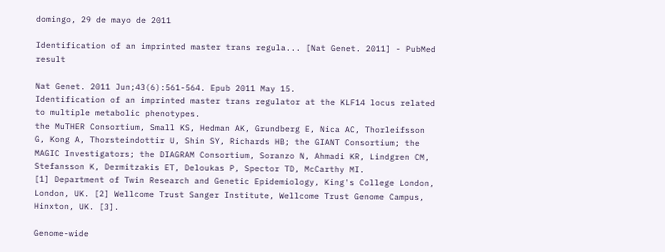domingo, 29 de mayo de 2011

Identification of an imprinted master trans regula... [Nat Genet. 2011] - PubMed result

Nat Genet. 2011 Jun;43(6):561-564. Epub 2011 May 15.
Identification of an imprinted master trans regulator at the KLF14 locus related to multiple metabolic phenotypes.
the MuTHER Consortium, Small KS, Hedman AK, Grundberg E, Nica AC, Thorleifsson G, Kong A, Thorsteindottir U, Shin SY, Richards HB; the GIANT Consortium; the MAGIC Investigators; the DIAGRAM Consortium, Soranzo N, Ahmadi KR, Lindgren CM, Stefansson K, Dermitzakis ET, Deloukas P, Spector TD, McCarthy MI.
[1] Department of Twin Research and Genetic Epidemiology, King's College London, London, UK. [2] Wellcome Trust Sanger Institute, Wellcome Trust Genome Campus, Hinxton, UK. [3].

Genome-wide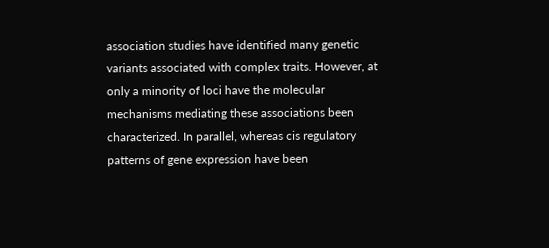association studies have identified many genetic variants associated with complex traits. However, at only a minority of loci have the molecular mechanisms mediating these associations been characterized. In parallel, whereas cis regulatory patterns of gene expression have been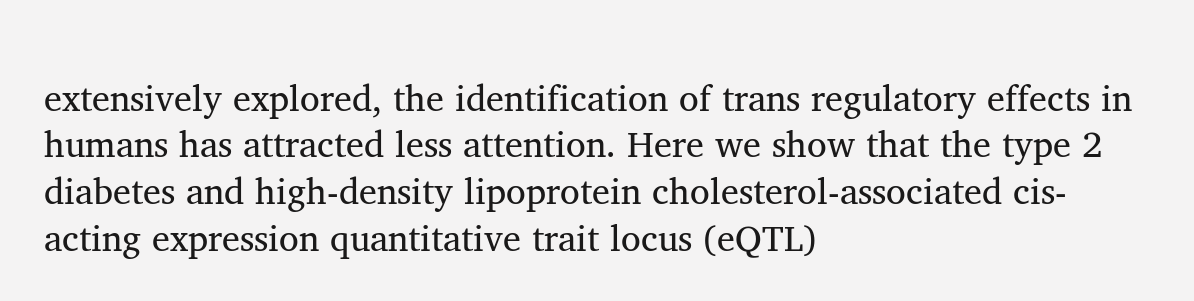extensively explored, the identification of trans regulatory effects in humans has attracted less attention. Here we show that the type 2 diabetes and high-density lipoprotein cholesterol-associated cis-acting expression quantitative trait locus (eQTL)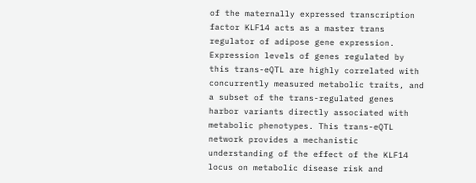of the maternally expressed transcription factor KLF14 acts as a master trans regulator of adipose gene expression. Expression levels of genes regulated by this trans-eQTL are highly correlated with concurrently measured metabolic traits, and a subset of the trans-regulated genes harbor variants directly associated with metabolic phenotypes. This trans-eQTL network provides a mechanistic understanding of the effect of the KLF14 locus on metabolic disease risk and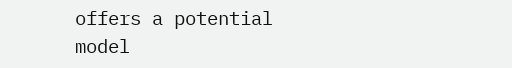offers a potential model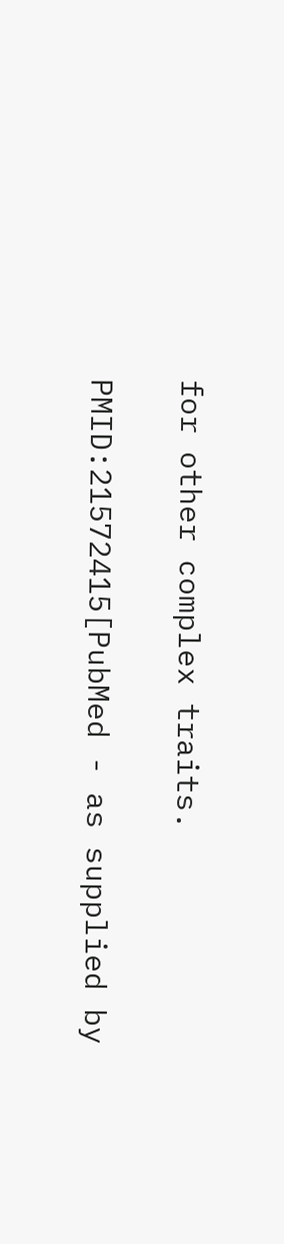for other complex traits.

PMID:21572415[PubMed - as supplied by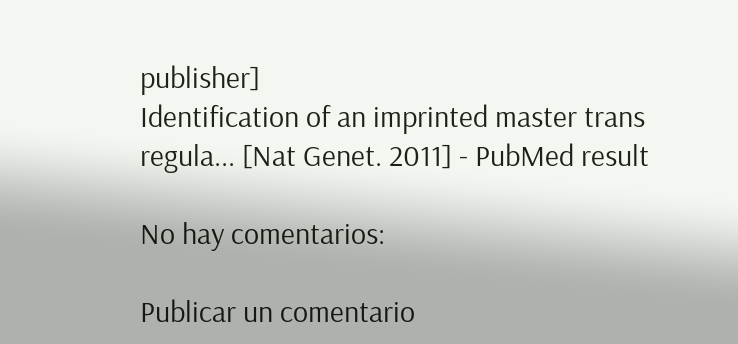publisher]
Identification of an imprinted master trans regula... [Nat Genet. 2011] - PubMed result

No hay comentarios:

Publicar un comentario